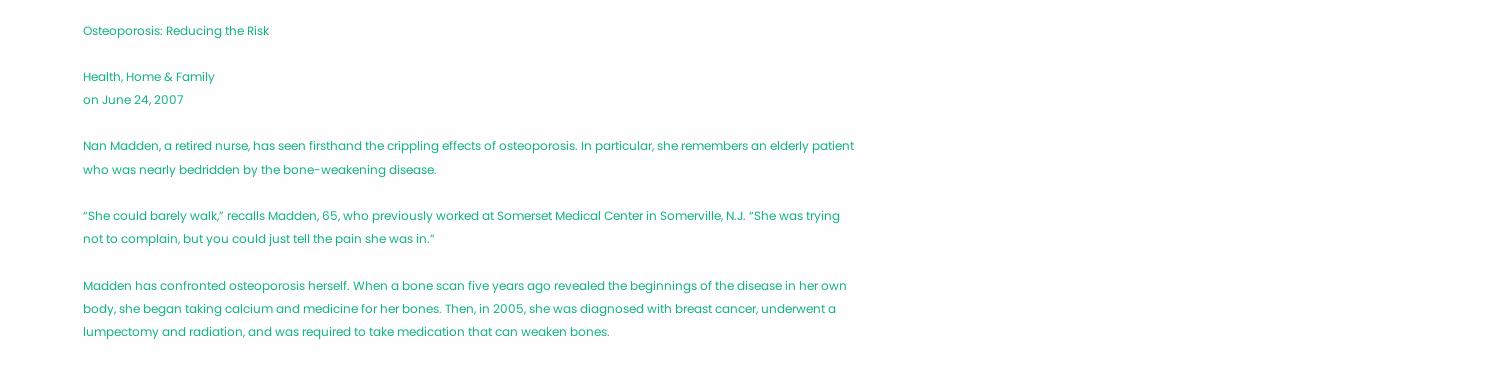Osteoporosis: Reducing the Risk

Health, Home & Family
on June 24, 2007

Nan Madden, a retired nurse, has seen firsthand the crippling effects of osteoporosis. In particular, she remembers an elderly patient who was nearly bedridden by the bone-weakening disease.

“She could barely walk,” recalls Madden, 65, who previously worked at Somerset Medical Center in Somerville, N.J. “She was trying not to complain, but you could just tell the pain she was in.”

Madden has confronted osteoporosis herself. When a bone scan five years ago revealed the beginnings of the disease in her own body, she began taking calcium and medicine for her bones. Then, in 2005, she was diagnosed with breast cancer, underwent a lumpectomy and radiation, and was required to take medication that can weaken bones.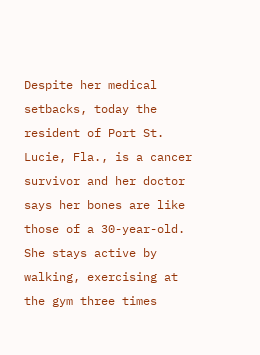Despite her medical setbacks, today the resident of Port St. Lucie, Fla., is a cancer survivor and her doctor says her bones are like those of a 30-year-old. She stays active by walking, exercising at the gym three times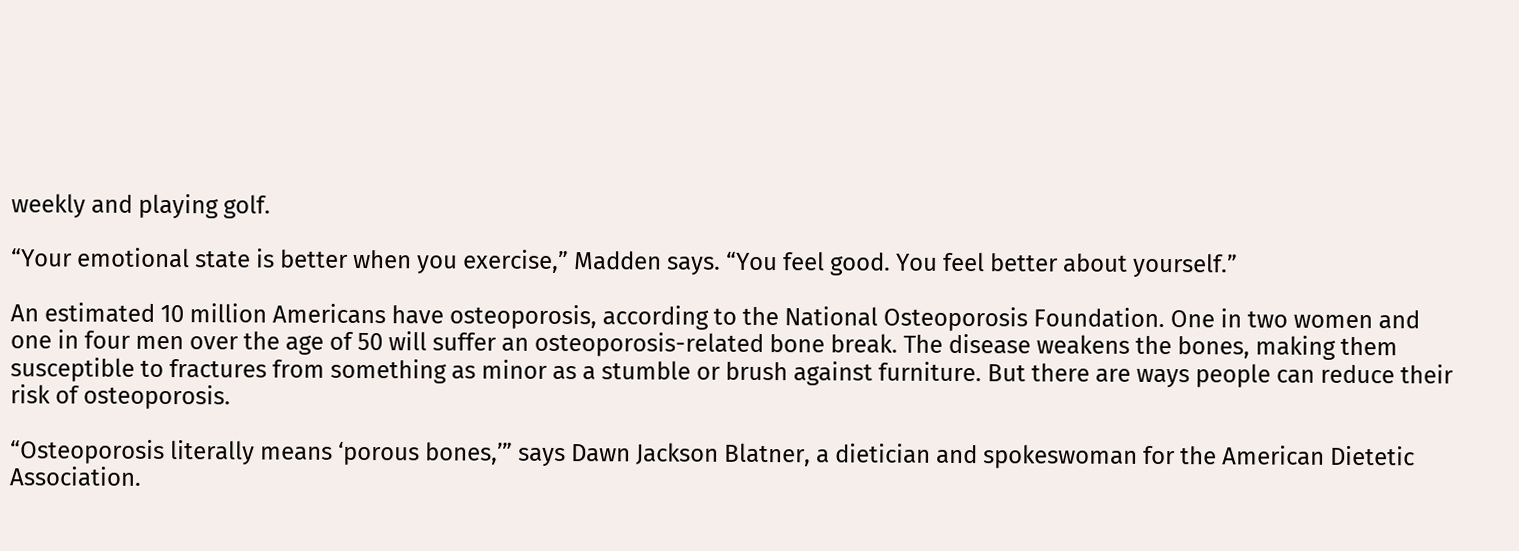weekly and playing golf.

“Your emotional state is better when you exercise,” Madden says. “You feel good. You feel better about yourself.”

An estimated 10 million Americans have osteoporosis, according to the National Osteoporosis Foundation. One in two women and one in four men over the age of 50 will suffer an osteoporosis-related bone break. The disease weakens the bones, making them susceptible to fractures from something as minor as a stumble or brush against furniture. But there are ways people can reduce their risk of osteoporosis.

“Osteoporosis literally means ‘porous bones,’” says Dawn Jackson Blatner, a dietician and spokeswoman for the American Dietetic Association.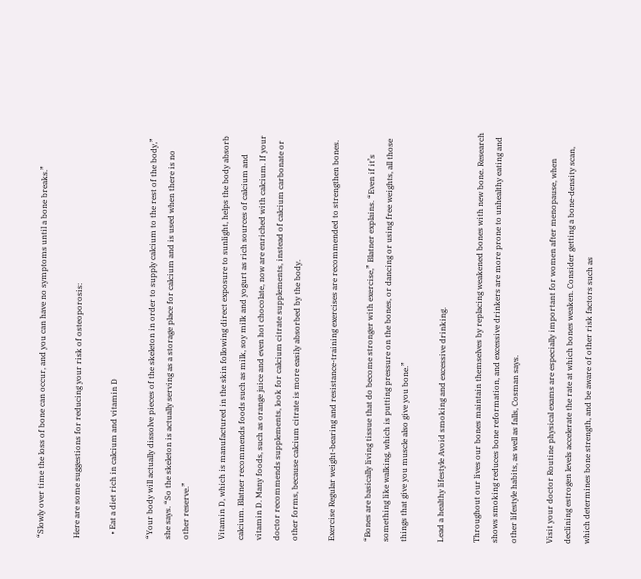“Slowly over time the loss of bone can occur, and you can have no symptoms until a bone breaks.”

Here are some suggestions for reducing your risk of osteoporosis:

  • Eat a diet rich in calcium and vitamin D

“Your body will actually dissolve pieces of the skeleton in order to supply calcium to the rest of the body,” she says. “So the skeleton is actually serving as a storage place for calcium and is used when there is no other reserve.”

Vitamin D, which is manufactured in the skin following direct exposure to sunlight, helps the body absorb calcium. Blatner recommends foods such as milk, soy milk and yogurt as rich sources of calcium and vitamin D. Many foods, such as orange juice and even hot chocolate, now are enriched with calcium. If your doctor recommends supplements, look for calcium citrate supplements, instead of calcium carbonate or other forms, because calcium citrate is more easily absorbed by the body.

Exercise Regular weight-bearing and resistance-training exercises are recommended to strengthen bones.

“Bones are basically living tissue that do become stronger with exercise,” Blatner explains. “Even if it’s something like walking, which is putting pressure on the bones, or dancing or using free weights, all those things that give you muscle also give you bone.”

Lead a healthy lifestyle Avoid smoking and excessive drinking.

Throughout our lives our bones maintain themselves by replacing weakened bones with new bone. Research shows smoking reduces bone reformation, and excessive drinkers are more prone to unhealthy eating and other lifestyle habits, as well as falls, Cosman says.

Visit your doctor Routine physical exams are especially important for women after menopause, when declining estrogen levels accelerate the rate at which bones weaken. Consider getting a bone-density scan, which determines bone strength, and be aware of other risk factors such as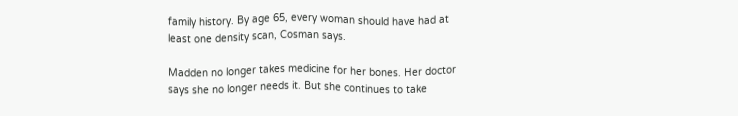family history. By age 65, every woman should have had at least one density scan, Cosman says.

Madden no longer takes medicine for her bones. Her doctor says she no longer needs it. But she continues to take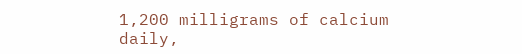1,200 milligrams of calcium daily,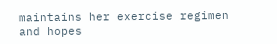maintains her exercise regimen and hopes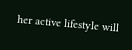her active lifestyle will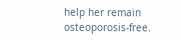help her remain osteoporosis-free.